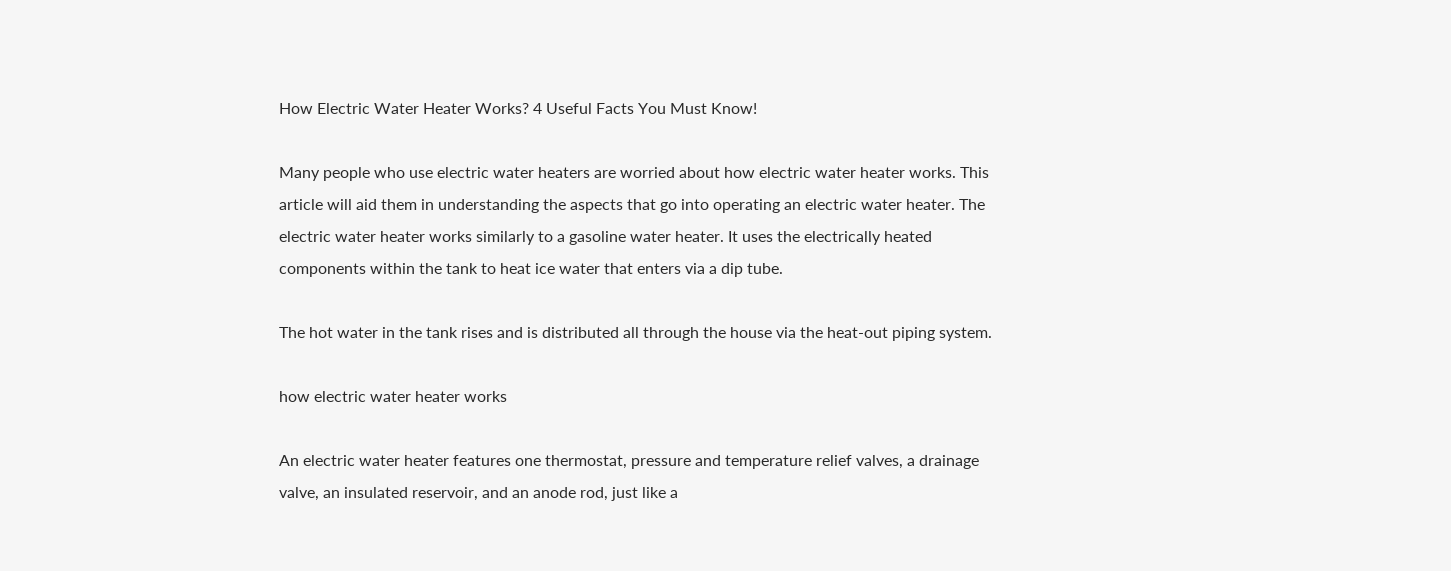How Electric Water Heater Works? 4 Useful Facts You Must Know!

Many people who use electric water heaters are worried about how electric water heater works. This article will aid them in understanding the aspects that go into operating an electric water heater. The electric water heater works similarly to a gasoline water heater. It uses the electrically heated components within the tank to heat ice water that enters via a dip tube.

The hot water in the tank rises and is distributed all through the house via the heat-out piping system.

how electric water heater works

An electric water heater features one thermostat, pressure and temperature relief valves, a drainage valve, an insulated reservoir, and an anode rod, just like a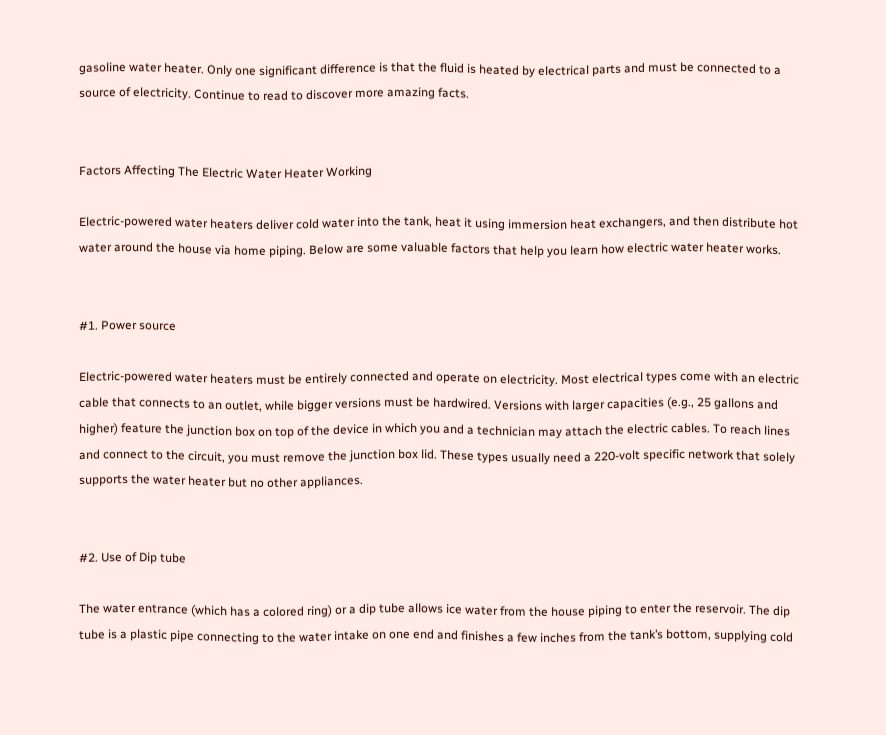gasoline water heater. Only one significant difference is that the fluid is heated by electrical parts and must be connected to a source of electricity. Continue to read to discover more amazing facts.


Factors Affecting The Electric Water Heater Working

Electric-powered water heaters deliver cold water into the tank, heat it using immersion heat exchangers, and then distribute hot water around the house via home piping. Below are some valuable factors that help you learn how electric water heater works.


#1. Power source

Electric-powered water heaters must be entirely connected and operate on electricity. Most electrical types come with an electric cable that connects to an outlet, while bigger versions must be hardwired. Versions with larger capacities (e.g., 25 gallons and higher) feature the junction box on top of the device in which you and a technician may attach the electric cables. To reach lines and connect to the circuit, you must remove the junction box lid. These types usually need a 220-volt specific network that solely supports the water heater but no other appliances.


#2. Use of Dip tube

The water entrance (which has a colored ring) or a dip tube allows ice water from the house piping to enter the reservoir. The dip tube is a plastic pipe connecting to the water intake on one end and finishes a few inches from the tank’s bottom, supplying cold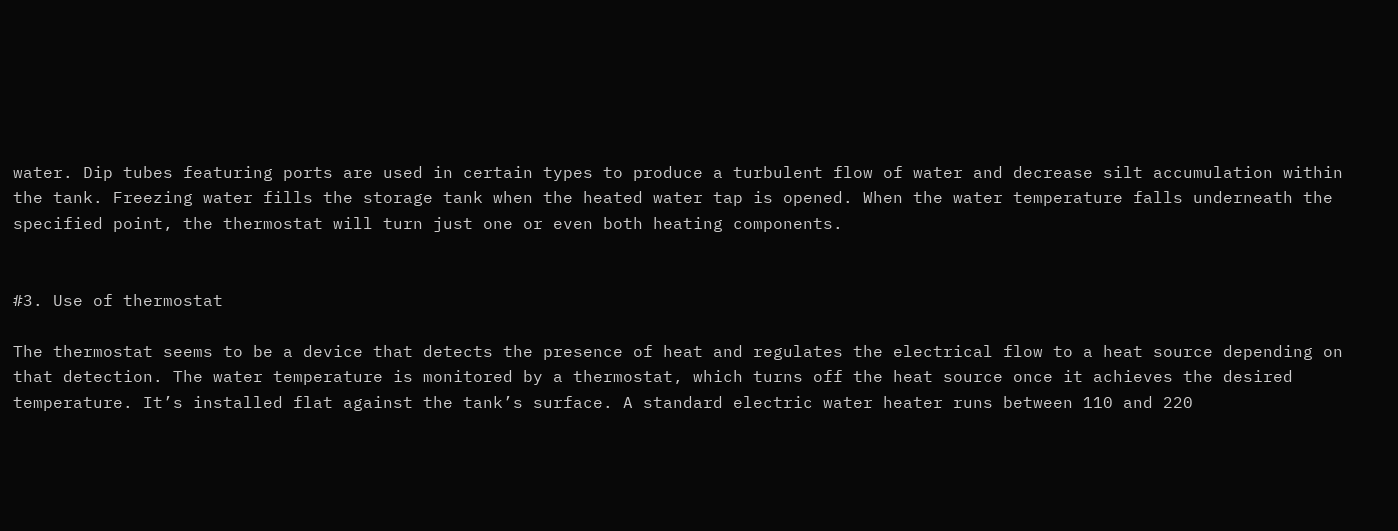water. Dip tubes featuring ports are used in certain types to produce a turbulent flow of water and decrease silt accumulation within the tank. Freezing water fills the storage tank when the heated water tap is opened. When the water temperature falls underneath the specified point, the thermostat will turn just one or even both heating components.


#3. Use of thermostat

The thermostat seems to be a device that detects the presence of heat and regulates the electrical flow to a heat source depending on that detection. The water temperature is monitored by a thermostat, which turns off the heat source once it achieves the desired temperature. It’s installed flat against the tank’s surface. A standard electric water heater runs between 110 and 220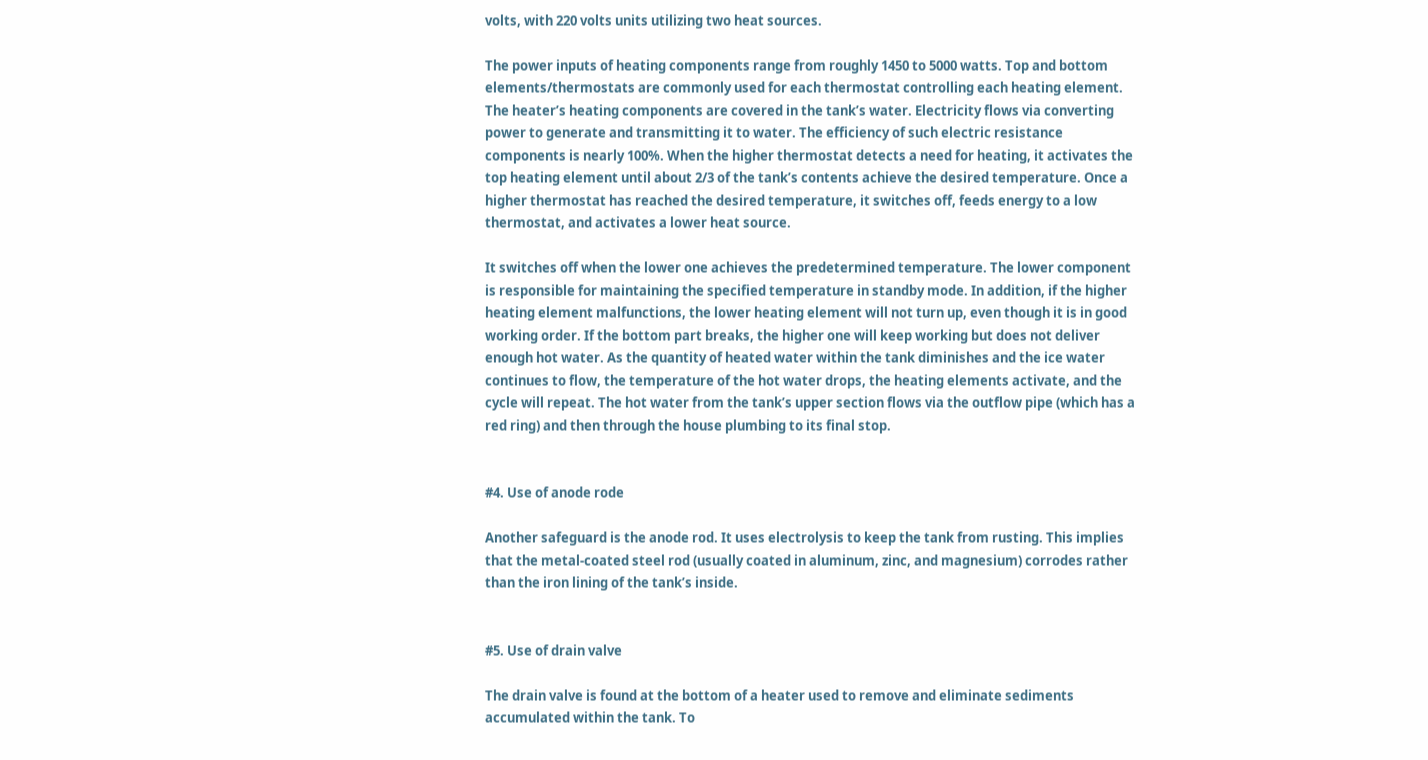volts, with 220 volts units utilizing two heat sources.

The power inputs of heating components range from roughly 1450 to 5000 watts. Top and bottom elements/thermostats are commonly used for each thermostat controlling each heating element. The heater’s heating components are covered in the tank’s water. Electricity flows via converting power to generate and transmitting it to water. The efficiency of such electric resistance components is nearly 100%. When the higher thermostat detects a need for heating, it activates the top heating element until about 2/3 of the tank’s contents achieve the desired temperature. Once a higher thermostat has reached the desired temperature, it switches off, feeds energy to a low thermostat, and activates a lower heat source.

It switches off when the lower one achieves the predetermined temperature. The lower component is responsible for maintaining the specified temperature in standby mode. In addition, if the higher heating element malfunctions, the lower heating element will not turn up, even though it is in good working order. If the bottom part breaks, the higher one will keep working but does not deliver enough hot water. As the quantity of heated water within the tank diminishes and the ice water continues to flow, the temperature of the hot water drops, the heating elements activate, and the cycle will repeat. The hot water from the tank’s upper section flows via the outflow pipe (which has a red ring) and then through the house plumbing to its final stop.


#4. Use of anode rode

Another safeguard is the anode rod. It uses electrolysis to keep the tank from rusting. This implies that the metal-coated steel rod (usually coated in aluminum, zinc, and magnesium) corrodes rather than the iron lining of the tank’s inside.


#5. Use of drain valve

The drain valve is found at the bottom of a heater used to remove and eliminate sediments accumulated within the tank. To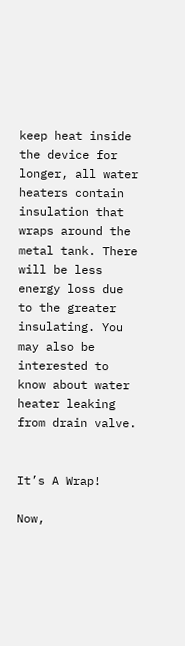keep heat inside the device for longer, all water heaters contain insulation that wraps around the metal tank. There will be less energy loss due to the greater insulating. You may also be interested to know about water heater leaking from drain valve.


It’s A Wrap!

Now,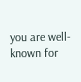you are well-known for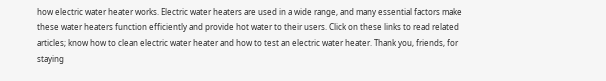how electric water heater works. Electric water heaters are used in a wide range, and many essential factors make these water heaters function efficiently and provide hot water to their users. Click on these links to read related articles; know how to clean electric water heater and how to test an electric water heater. Thank you, friends, for staying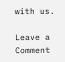with us.

Leave a Comment